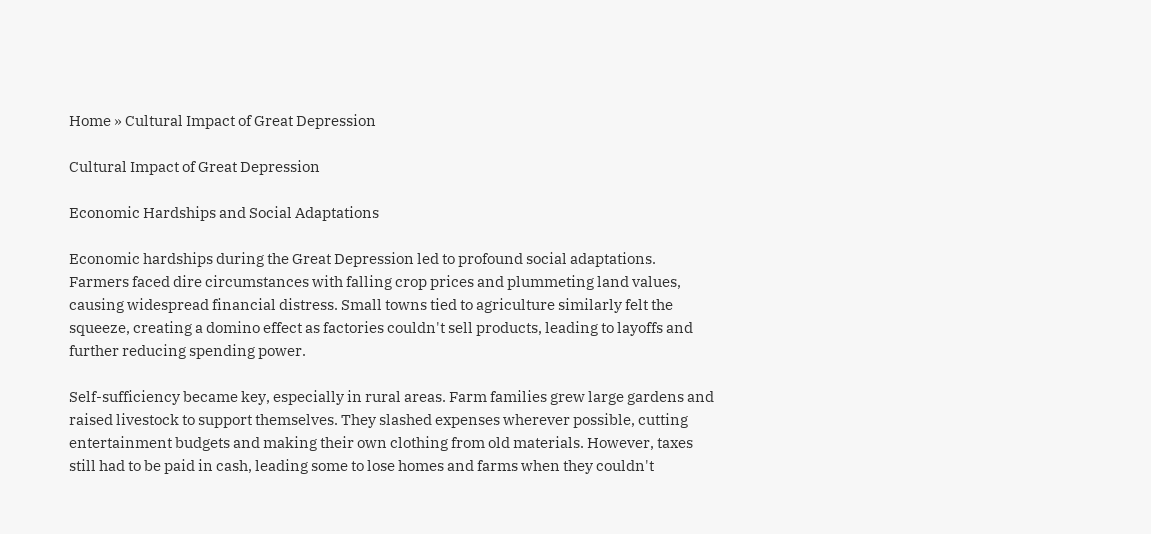Home » Cultural Impact of Great Depression

Cultural Impact of Great Depression

Economic Hardships and Social Adaptations

Economic hardships during the Great Depression led to profound social adaptations. Farmers faced dire circumstances with falling crop prices and plummeting land values, causing widespread financial distress. Small towns tied to agriculture similarly felt the squeeze, creating a domino effect as factories couldn't sell products, leading to layoffs and further reducing spending power.

Self-sufficiency became key, especially in rural areas. Farm families grew large gardens and raised livestock to support themselves. They slashed expenses wherever possible, cutting entertainment budgets and making their own clothing from old materials. However, taxes still had to be paid in cash, leading some to lose homes and farms when they couldn't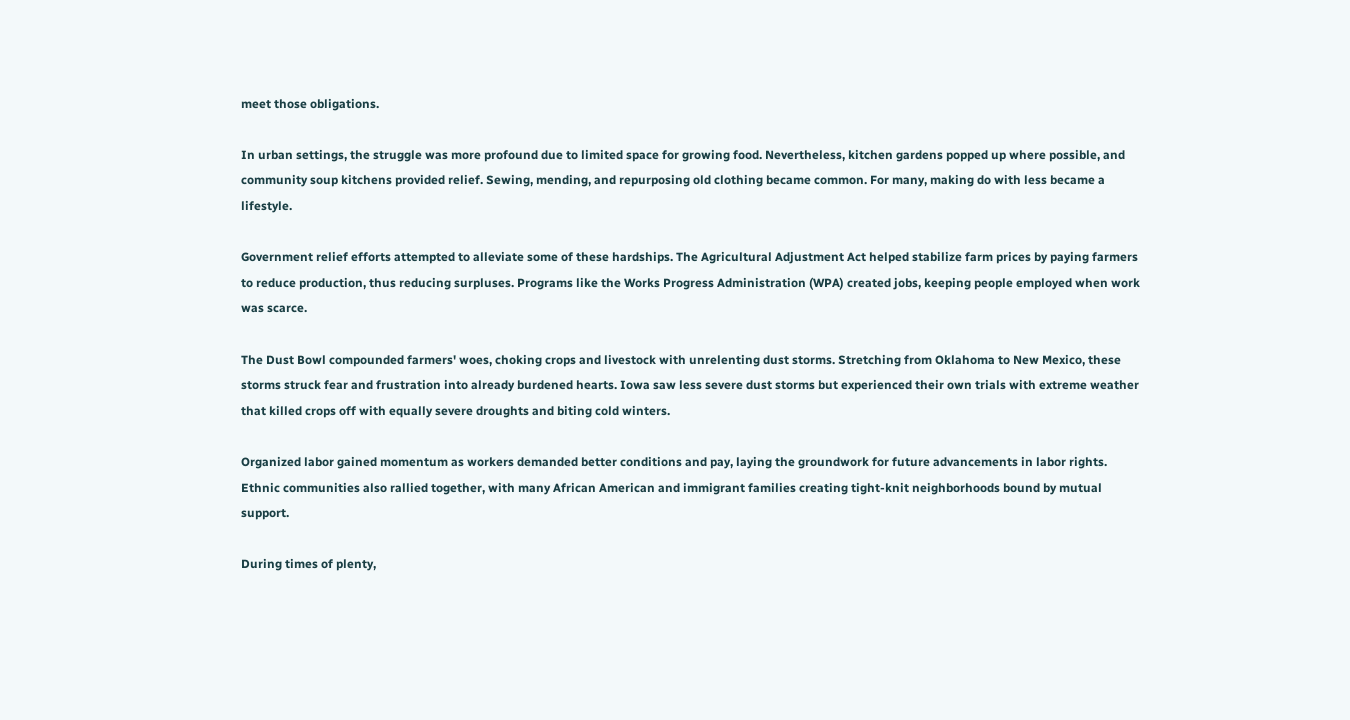meet those obligations.

In urban settings, the struggle was more profound due to limited space for growing food. Nevertheless, kitchen gardens popped up where possible, and community soup kitchens provided relief. Sewing, mending, and repurposing old clothing became common. For many, making do with less became a lifestyle.

Government relief efforts attempted to alleviate some of these hardships. The Agricultural Adjustment Act helped stabilize farm prices by paying farmers to reduce production, thus reducing surpluses. Programs like the Works Progress Administration (WPA) created jobs, keeping people employed when work was scarce.

The Dust Bowl compounded farmers' woes, choking crops and livestock with unrelenting dust storms. Stretching from Oklahoma to New Mexico, these storms struck fear and frustration into already burdened hearts. Iowa saw less severe dust storms but experienced their own trials with extreme weather that killed crops off with equally severe droughts and biting cold winters.

Organized labor gained momentum as workers demanded better conditions and pay, laying the groundwork for future advancements in labor rights. Ethnic communities also rallied together, with many African American and immigrant families creating tight-knit neighborhoods bound by mutual support.

During times of plenty,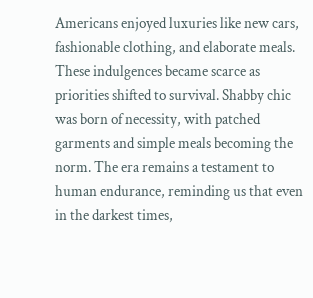Americans enjoyed luxuries like new cars, fashionable clothing, and elaborate meals. These indulgences became scarce as priorities shifted to survival. Shabby chic was born of necessity, with patched garments and simple meals becoming the norm. The era remains a testament to human endurance, reminding us that even in the darkest times,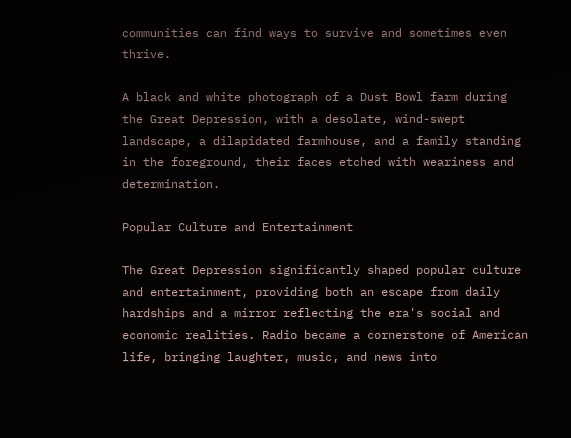communities can find ways to survive and sometimes even thrive.

A black and white photograph of a Dust Bowl farm during the Great Depression, with a desolate, wind-swept landscape, a dilapidated farmhouse, and a family standing in the foreground, their faces etched with weariness and determination.

Popular Culture and Entertainment

The Great Depression significantly shaped popular culture and entertainment, providing both an escape from daily hardships and a mirror reflecting the era's social and economic realities. Radio became a cornerstone of American life, bringing laughter, music, and news into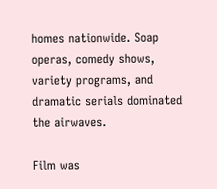homes nationwide. Soap operas, comedy shows, variety programs, and dramatic serials dominated the airwaves.

Film was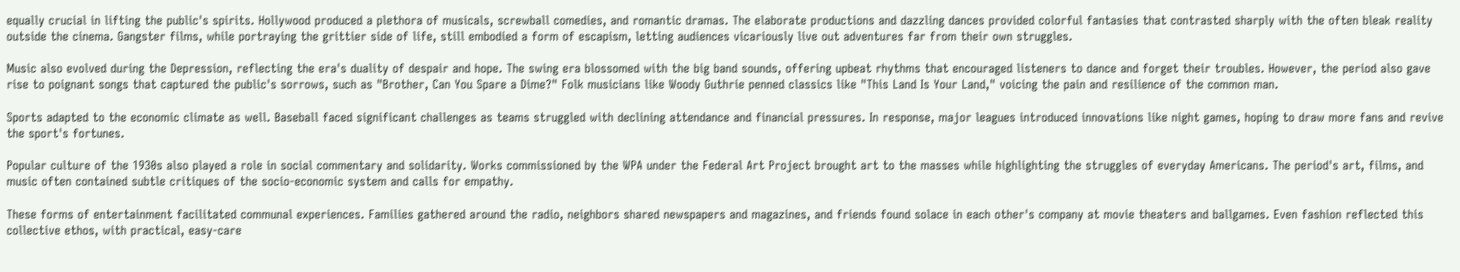equally crucial in lifting the public's spirits. Hollywood produced a plethora of musicals, screwball comedies, and romantic dramas. The elaborate productions and dazzling dances provided colorful fantasies that contrasted sharply with the often bleak reality outside the cinema. Gangster films, while portraying the grittier side of life, still embodied a form of escapism, letting audiences vicariously live out adventures far from their own struggles.

Music also evolved during the Depression, reflecting the era's duality of despair and hope. The swing era blossomed with the big band sounds, offering upbeat rhythms that encouraged listeners to dance and forget their troubles. However, the period also gave rise to poignant songs that captured the public's sorrows, such as "Brother, Can You Spare a Dime?" Folk musicians like Woody Guthrie penned classics like "This Land Is Your Land," voicing the pain and resilience of the common man.

Sports adapted to the economic climate as well. Baseball faced significant challenges as teams struggled with declining attendance and financial pressures. In response, major leagues introduced innovations like night games, hoping to draw more fans and revive the sport's fortunes.

Popular culture of the 1930s also played a role in social commentary and solidarity. Works commissioned by the WPA under the Federal Art Project brought art to the masses while highlighting the struggles of everyday Americans. The period's art, films, and music often contained subtle critiques of the socio-economic system and calls for empathy.

These forms of entertainment facilitated communal experiences. Families gathered around the radio, neighbors shared newspapers and magazines, and friends found solace in each other's company at movie theaters and ballgames. Even fashion reflected this collective ethos, with practical, easy-care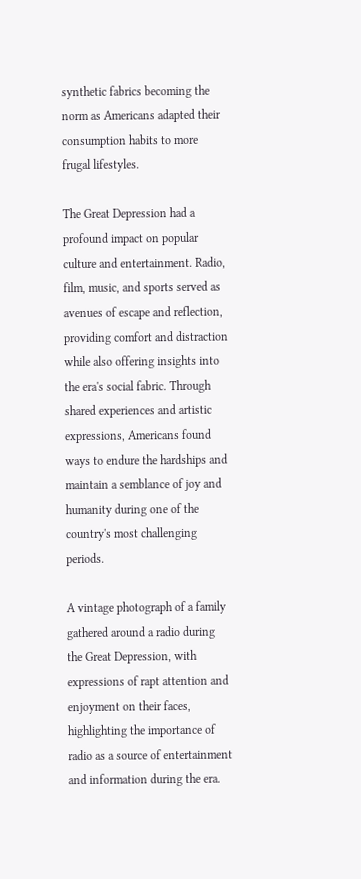synthetic fabrics becoming the norm as Americans adapted their consumption habits to more frugal lifestyles.

The Great Depression had a profound impact on popular culture and entertainment. Radio, film, music, and sports served as avenues of escape and reflection, providing comfort and distraction while also offering insights into the era's social fabric. Through shared experiences and artistic expressions, Americans found ways to endure the hardships and maintain a semblance of joy and humanity during one of the country's most challenging periods.

A vintage photograph of a family gathered around a radio during the Great Depression, with expressions of rapt attention and enjoyment on their faces, highlighting the importance of radio as a source of entertainment and information during the era.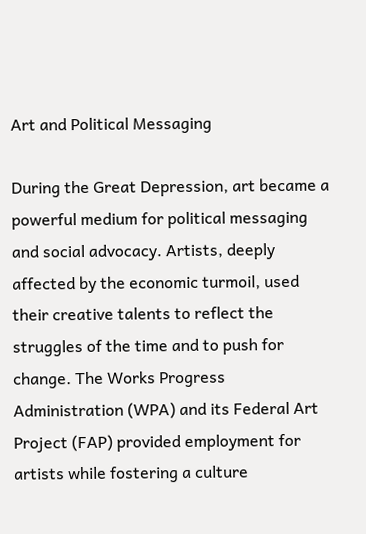Art and Political Messaging

During the Great Depression, art became a powerful medium for political messaging and social advocacy. Artists, deeply affected by the economic turmoil, used their creative talents to reflect the struggles of the time and to push for change. The Works Progress Administration (WPA) and its Federal Art Project (FAP) provided employment for artists while fostering a culture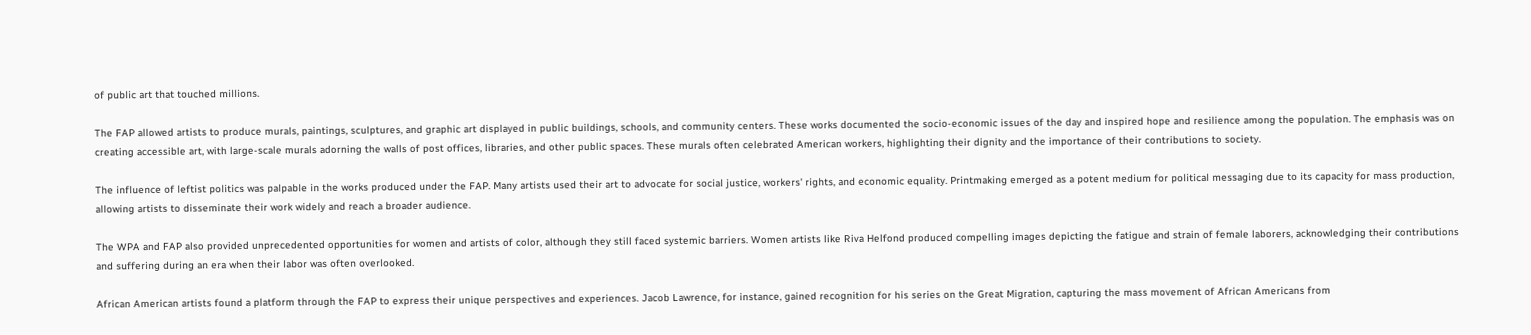of public art that touched millions.

The FAP allowed artists to produce murals, paintings, sculptures, and graphic art displayed in public buildings, schools, and community centers. These works documented the socio-economic issues of the day and inspired hope and resilience among the population. The emphasis was on creating accessible art, with large-scale murals adorning the walls of post offices, libraries, and other public spaces. These murals often celebrated American workers, highlighting their dignity and the importance of their contributions to society.

The influence of leftist politics was palpable in the works produced under the FAP. Many artists used their art to advocate for social justice, workers' rights, and economic equality. Printmaking emerged as a potent medium for political messaging due to its capacity for mass production, allowing artists to disseminate their work widely and reach a broader audience.

The WPA and FAP also provided unprecedented opportunities for women and artists of color, although they still faced systemic barriers. Women artists like Riva Helfond produced compelling images depicting the fatigue and strain of female laborers, acknowledging their contributions and suffering during an era when their labor was often overlooked.

African American artists found a platform through the FAP to express their unique perspectives and experiences. Jacob Lawrence, for instance, gained recognition for his series on the Great Migration, capturing the mass movement of African Americans from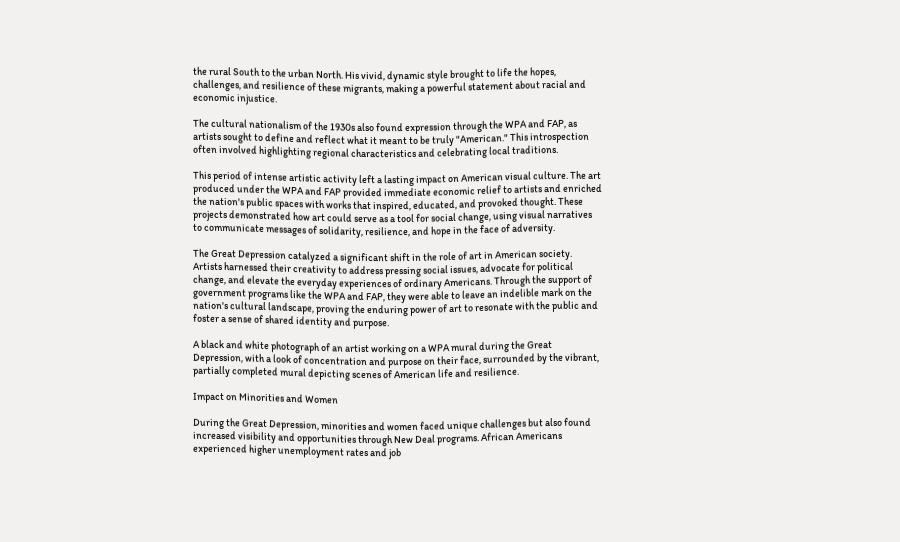the rural South to the urban North. His vivid, dynamic style brought to life the hopes, challenges, and resilience of these migrants, making a powerful statement about racial and economic injustice.

The cultural nationalism of the 1930s also found expression through the WPA and FAP, as artists sought to define and reflect what it meant to be truly "American." This introspection often involved highlighting regional characteristics and celebrating local traditions.

This period of intense artistic activity left a lasting impact on American visual culture. The art produced under the WPA and FAP provided immediate economic relief to artists and enriched the nation's public spaces with works that inspired, educated, and provoked thought. These projects demonstrated how art could serve as a tool for social change, using visual narratives to communicate messages of solidarity, resilience, and hope in the face of adversity.

The Great Depression catalyzed a significant shift in the role of art in American society. Artists harnessed their creativity to address pressing social issues, advocate for political change, and elevate the everyday experiences of ordinary Americans. Through the support of government programs like the WPA and FAP, they were able to leave an indelible mark on the nation's cultural landscape, proving the enduring power of art to resonate with the public and foster a sense of shared identity and purpose.

A black and white photograph of an artist working on a WPA mural during the Great Depression, with a look of concentration and purpose on their face, surrounded by the vibrant, partially completed mural depicting scenes of American life and resilience.

Impact on Minorities and Women

During the Great Depression, minorities and women faced unique challenges but also found increased visibility and opportunities through New Deal programs. African Americans experienced higher unemployment rates and job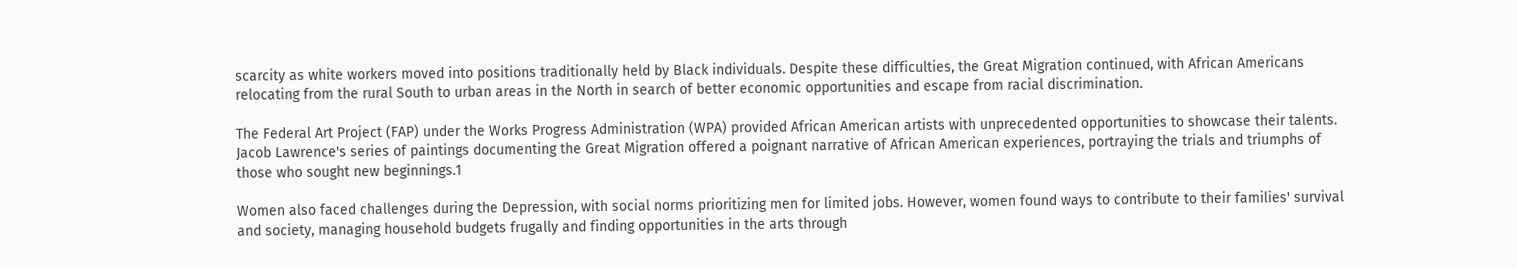scarcity as white workers moved into positions traditionally held by Black individuals. Despite these difficulties, the Great Migration continued, with African Americans relocating from the rural South to urban areas in the North in search of better economic opportunities and escape from racial discrimination.

The Federal Art Project (FAP) under the Works Progress Administration (WPA) provided African American artists with unprecedented opportunities to showcase their talents. Jacob Lawrence's series of paintings documenting the Great Migration offered a poignant narrative of African American experiences, portraying the trials and triumphs of those who sought new beginnings.1

Women also faced challenges during the Depression, with social norms prioritizing men for limited jobs. However, women found ways to contribute to their families' survival and society, managing household budgets frugally and finding opportunities in the arts through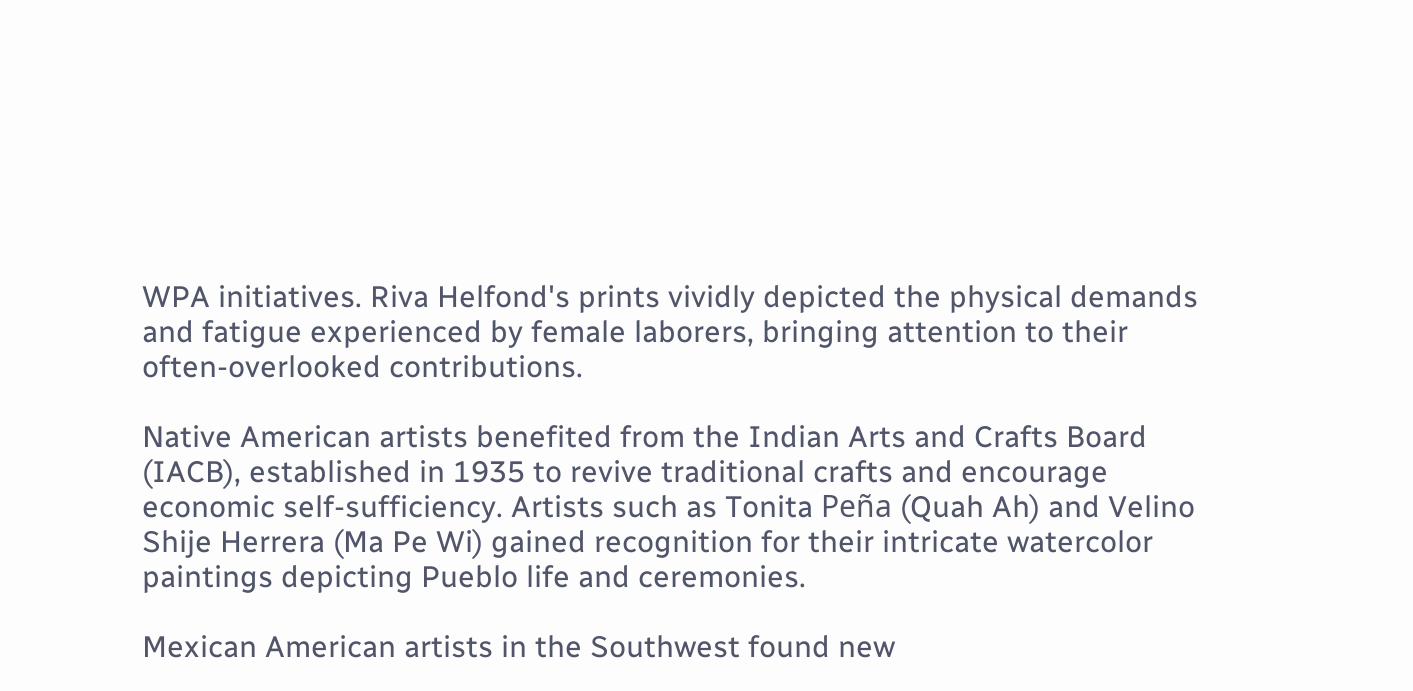WPA initiatives. Riva Helfond's prints vividly depicted the physical demands and fatigue experienced by female laborers, bringing attention to their often-overlooked contributions.

Native American artists benefited from the Indian Arts and Crafts Board (IACB), established in 1935 to revive traditional crafts and encourage economic self-sufficiency. Artists such as Tonita Peña (Quah Ah) and Velino Shije Herrera (Ma Pe Wi) gained recognition for their intricate watercolor paintings depicting Pueblo life and ceremonies.

Mexican American artists in the Southwest found new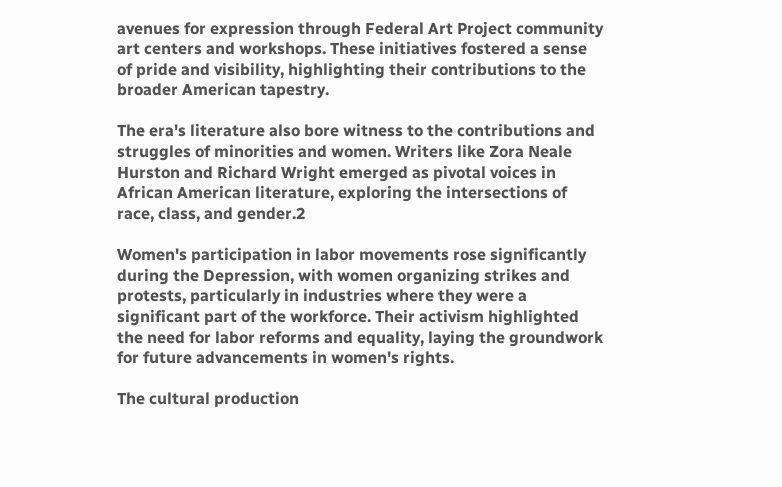avenues for expression through Federal Art Project community art centers and workshops. These initiatives fostered a sense of pride and visibility, highlighting their contributions to the broader American tapestry.

The era's literature also bore witness to the contributions and struggles of minorities and women. Writers like Zora Neale Hurston and Richard Wright emerged as pivotal voices in African American literature, exploring the intersections of race, class, and gender.2

Women's participation in labor movements rose significantly during the Depression, with women organizing strikes and protests, particularly in industries where they were a significant part of the workforce. Their activism highlighted the need for labor reforms and equality, laying the groundwork for future advancements in women's rights.

The cultural production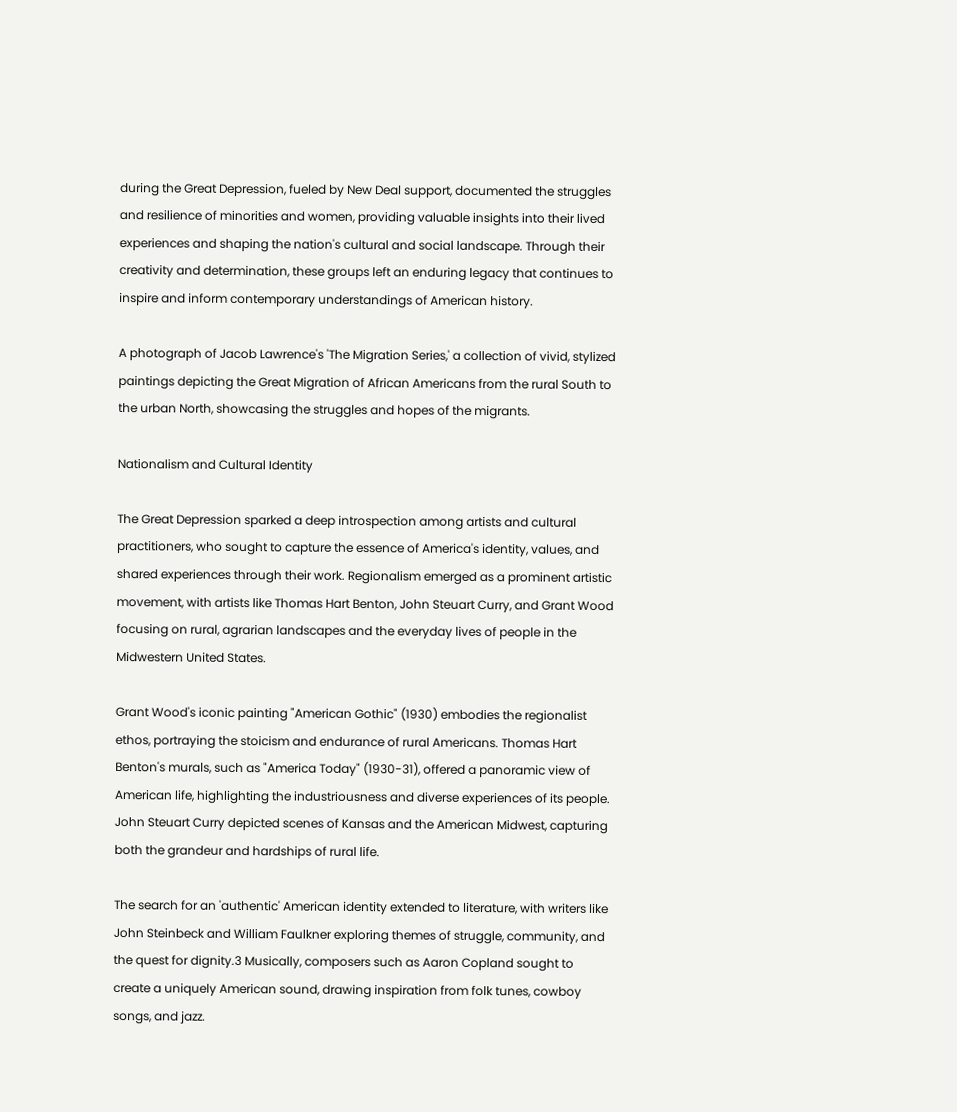during the Great Depression, fueled by New Deal support, documented the struggles and resilience of minorities and women, providing valuable insights into their lived experiences and shaping the nation's cultural and social landscape. Through their creativity and determination, these groups left an enduring legacy that continues to inspire and inform contemporary understandings of American history.

A photograph of Jacob Lawrence's 'The Migration Series,' a collection of vivid, stylized paintings depicting the Great Migration of African Americans from the rural South to the urban North, showcasing the struggles and hopes of the migrants.

Nationalism and Cultural Identity

The Great Depression sparked a deep introspection among artists and cultural practitioners, who sought to capture the essence of America's identity, values, and shared experiences through their work. Regionalism emerged as a prominent artistic movement, with artists like Thomas Hart Benton, John Steuart Curry, and Grant Wood focusing on rural, agrarian landscapes and the everyday lives of people in the Midwestern United States.

Grant Wood's iconic painting "American Gothic" (1930) embodies the regionalist ethos, portraying the stoicism and endurance of rural Americans. Thomas Hart Benton's murals, such as "America Today" (1930-31), offered a panoramic view of American life, highlighting the industriousness and diverse experiences of its people. John Steuart Curry depicted scenes of Kansas and the American Midwest, capturing both the grandeur and hardships of rural life.

The search for an 'authentic' American identity extended to literature, with writers like John Steinbeck and William Faulkner exploring themes of struggle, community, and the quest for dignity.3 Musically, composers such as Aaron Copland sought to create a uniquely American sound, drawing inspiration from folk tunes, cowboy songs, and jazz.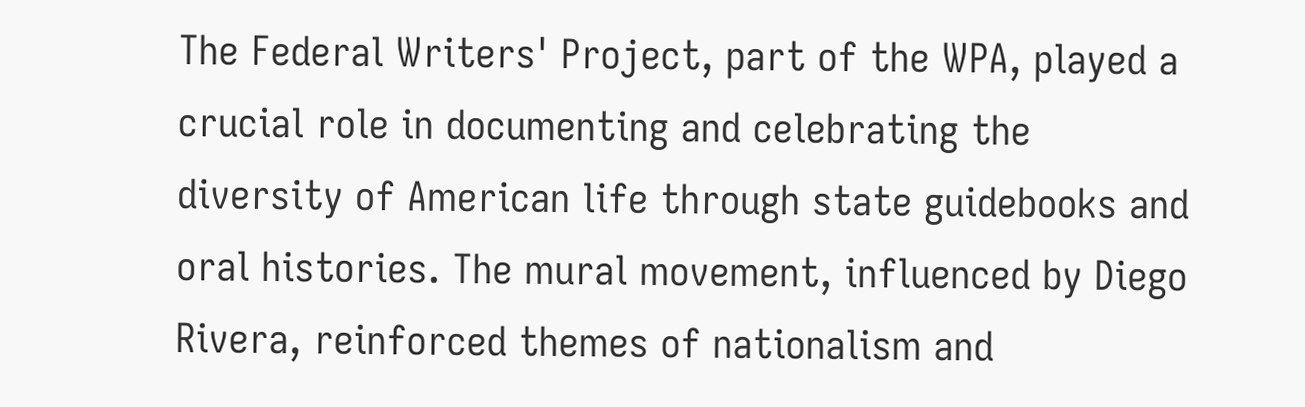The Federal Writers' Project, part of the WPA, played a crucial role in documenting and celebrating the diversity of American life through state guidebooks and oral histories. The mural movement, influenced by Diego Rivera, reinforced themes of nationalism and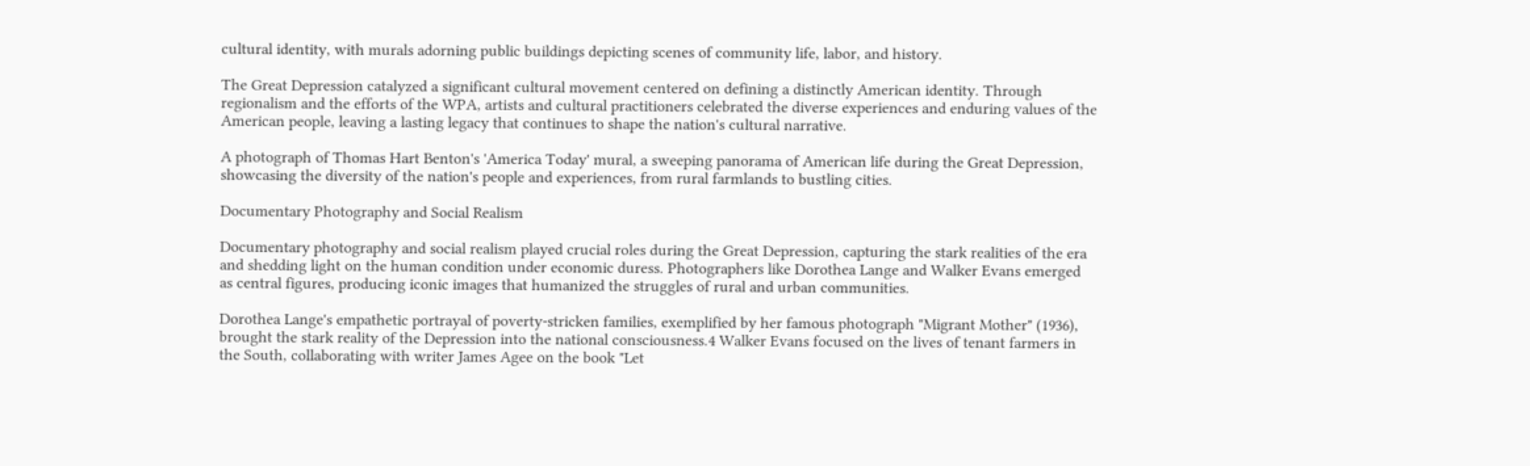cultural identity, with murals adorning public buildings depicting scenes of community life, labor, and history.

The Great Depression catalyzed a significant cultural movement centered on defining a distinctly American identity. Through regionalism and the efforts of the WPA, artists and cultural practitioners celebrated the diverse experiences and enduring values of the American people, leaving a lasting legacy that continues to shape the nation's cultural narrative.

A photograph of Thomas Hart Benton's 'America Today' mural, a sweeping panorama of American life during the Great Depression, showcasing the diversity of the nation's people and experiences, from rural farmlands to bustling cities.

Documentary Photography and Social Realism

Documentary photography and social realism played crucial roles during the Great Depression, capturing the stark realities of the era and shedding light on the human condition under economic duress. Photographers like Dorothea Lange and Walker Evans emerged as central figures, producing iconic images that humanized the struggles of rural and urban communities.

Dorothea Lange's empathetic portrayal of poverty-stricken families, exemplified by her famous photograph "Migrant Mother" (1936), brought the stark reality of the Depression into the national consciousness.4 Walker Evans focused on the lives of tenant farmers in the South, collaborating with writer James Agee on the book "Let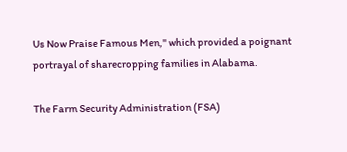Us Now Praise Famous Men," which provided a poignant portrayal of sharecropping families in Alabama.

The Farm Security Administration (FSA)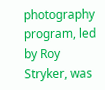photography program, led by Roy Stryker, was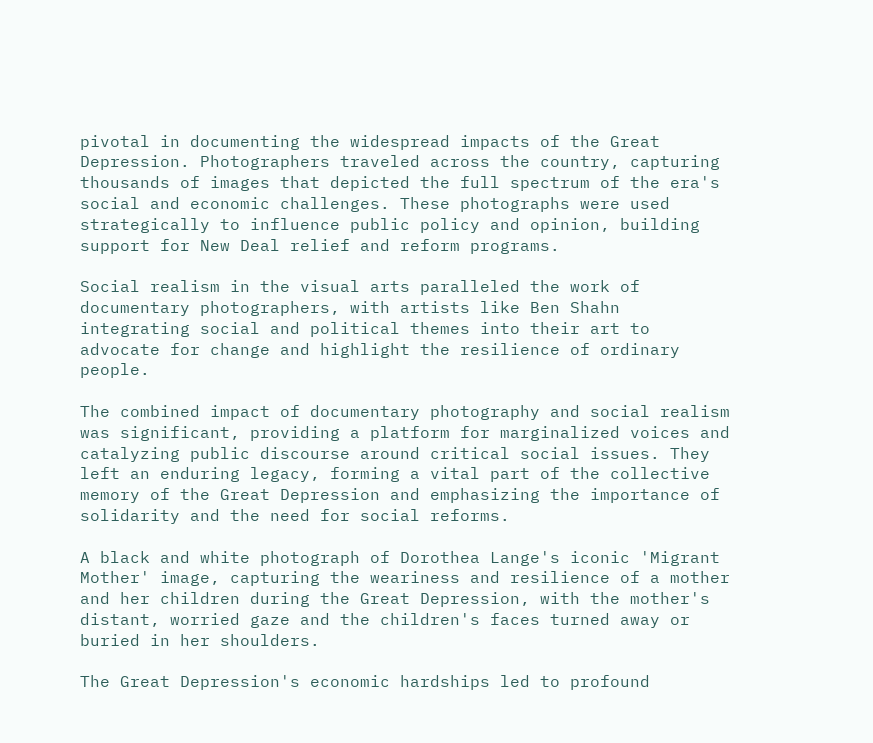pivotal in documenting the widespread impacts of the Great Depression. Photographers traveled across the country, capturing thousands of images that depicted the full spectrum of the era's social and economic challenges. These photographs were used strategically to influence public policy and opinion, building support for New Deal relief and reform programs.

Social realism in the visual arts paralleled the work of documentary photographers, with artists like Ben Shahn integrating social and political themes into their art to advocate for change and highlight the resilience of ordinary people.

The combined impact of documentary photography and social realism was significant, providing a platform for marginalized voices and catalyzing public discourse around critical social issues. They left an enduring legacy, forming a vital part of the collective memory of the Great Depression and emphasizing the importance of solidarity and the need for social reforms.

A black and white photograph of Dorothea Lange's iconic 'Migrant Mother' image, capturing the weariness and resilience of a mother and her children during the Great Depression, with the mother's distant, worried gaze and the children's faces turned away or buried in her shoulders.

The Great Depression's economic hardships led to profound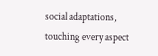social adaptations, touching every aspect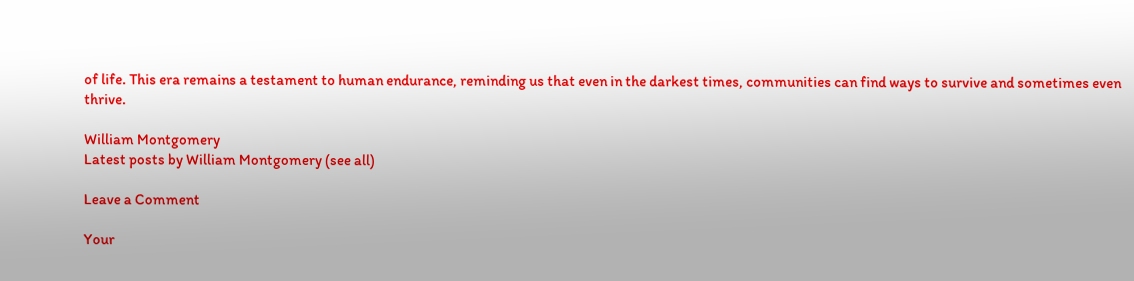of life. This era remains a testament to human endurance, reminding us that even in the darkest times, communities can find ways to survive and sometimes even thrive.

William Montgomery
Latest posts by William Montgomery (see all)

Leave a Comment

Your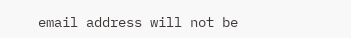email address will not be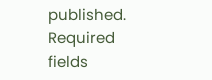published. Required fields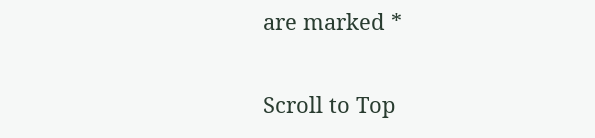are marked *

Scroll to Top